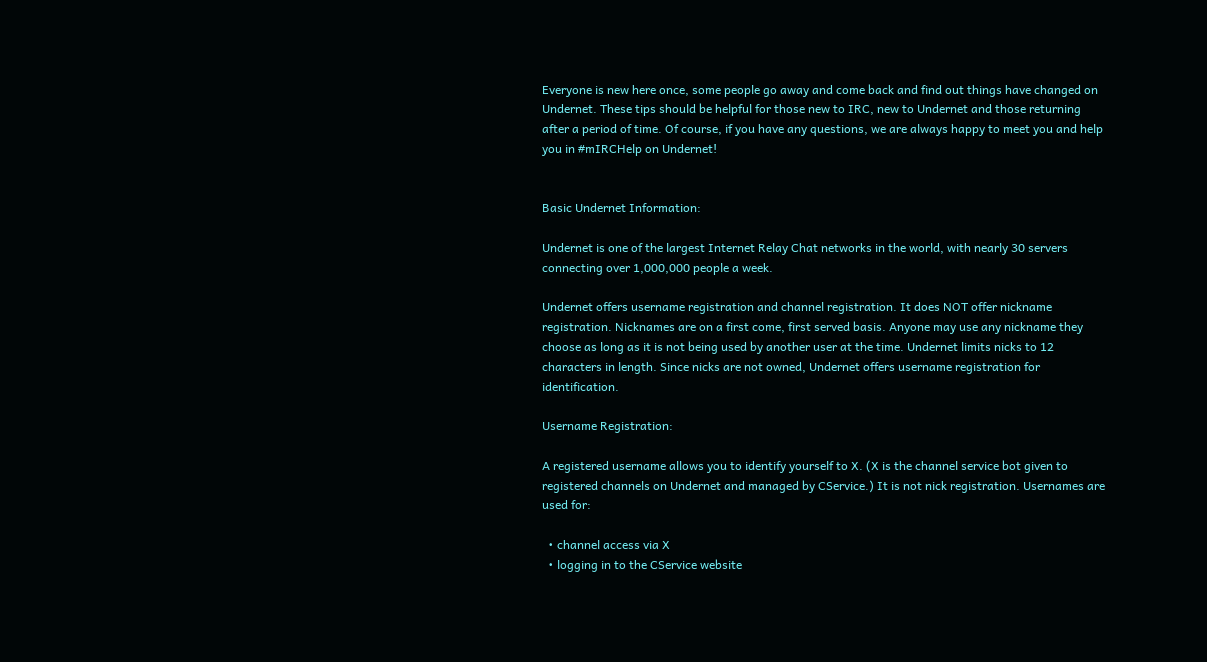Everyone is new here once, some people go away and come back and find out things have changed on Undernet. These tips should be helpful for those new to IRC, new to Undernet and those returning after a period of time. Of course, if you have any questions, we are always happy to meet you and help you in #mIRCHelp on Undernet!


Basic Undernet Information:

Undernet is one of the largest Internet Relay Chat networks in the world, with nearly 30 servers connecting over 1,000,000 people a week.

Undernet offers username registration and channel registration. It does NOT offer nickname registration. Nicknames are on a first come, first served basis. Anyone may use any nickname they choose as long as it is not being used by another user at the time. Undernet limits nicks to 12 characters in length. Since nicks are not owned, Undernet offers username registration for identification.

Username Registration:

A registered username allows you to identify yourself to X. (X is the channel service bot given to registered channels on Undernet and managed by CService.) It is not nick registration. Usernames are used for:

  • channel access via X
  • logging in to the CService website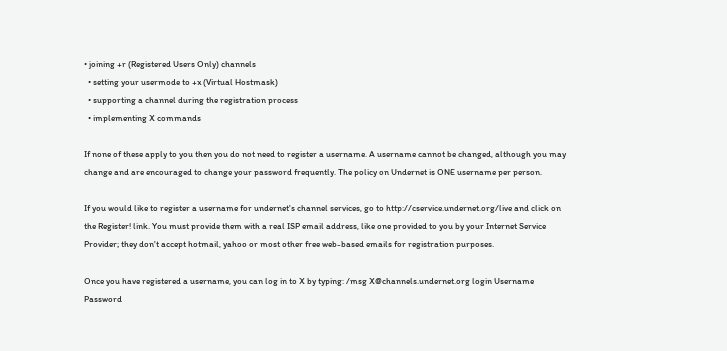• joining +r (Registered Users Only) channels
  • setting your usermode to +x (Virtual Hostmask)
  • supporting a channel during the registration process
  • implementing X commands

If none of these apply to you then you do not need to register a username. A username cannot be changed, although you may change and are encouraged to change your password frequently. The policy on Undernet is ONE username per person.

If you would like to register a username for undernet's channel services, go to http://cservice.undernet.org/live and click on the Register! link. You must provide them with a real ISP email address, like one provided to you by your Internet Service Provider; they don't accept hotmail, yahoo or most other free web-based emails for registration purposes.

Once you have registered a username, you can log in to X by typing: /msg X@channels.undernet.org login Username Password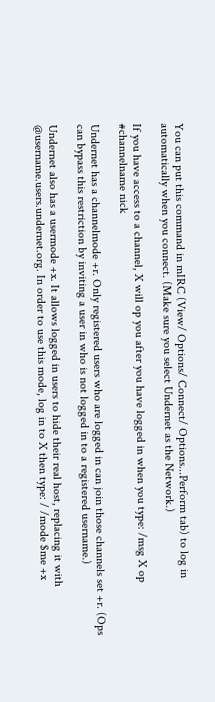You can put this command in mIRC (View/ Options/ Connect/ Options...Perform tab) to log in automatically when you connect. (Make sure you select Undernet as the Network.)

If you have access to a channel, X will op you after you have logged in when you type: /msg X op #channelname nick

Undernet has a channelmode +r. Only registered users who are logged in can join those channels set +r. (Ops can bypass this restriction by inviting a user in who is not logged in to a registered username.)

Undernet also has a usermode +x. It allows logged in users to hide their real host, replacing it with @username.users.undernet.org. In order to use this mode, log in to X then type: / /mode $me +x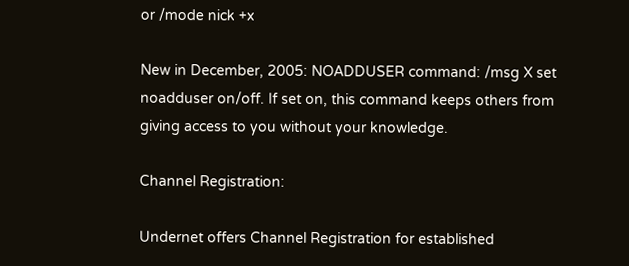or /mode nick +x

New in December, 2005: NOADDUSER command: /msg X set noadduser on/off. If set on, this command keeps others from giving access to you without your knowledge.

Channel Registration:

Undernet offers Channel Registration for established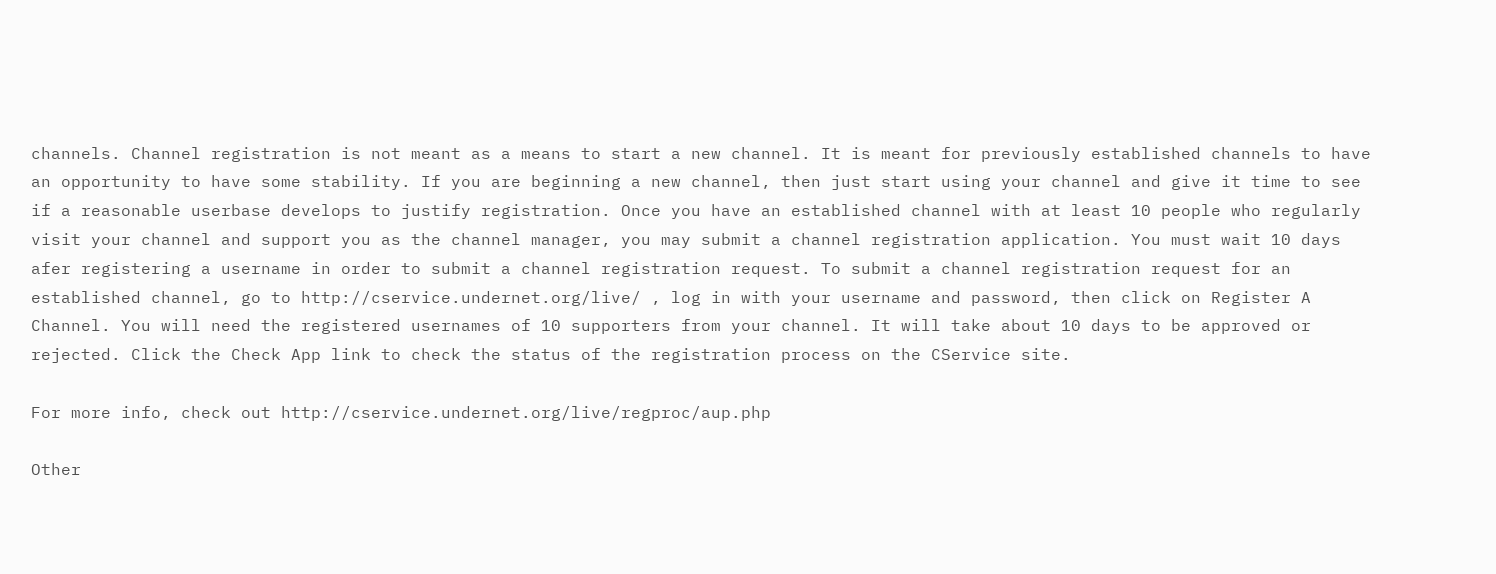channels. Channel registration is not meant as a means to start a new channel. It is meant for previously established channels to have an opportunity to have some stability. If you are beginning a new channel, then just start using your channel and give it time to see if a reasonable userbase develops to justify registration. Once you have an established channel with at least 10 people who regularly visit your channel and support you as the channel manager, you may submit a channel registration application. You must wait 10 days afer registering a username in order to submit a channel registration request. To submit a channel registration request for an established channel, go to http://cservice.undernet.org/live/ , log in with your username and password, then click on Register A Channel. You will need the registered usernames of 10 supporters from your channel. It will take about 10 days to be approved or rejected. Click the Check App link to check the status of the registration process on the CService site.

For more info, check out http://cservice.undernet.org/live/regproc/aup.php

Other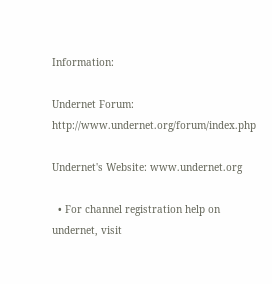Information:

Undernet Forum: http://www.undernet.org/forum/index.php

Undernet's Website: www.undernet.org

  • For channel registration help on undernet, visit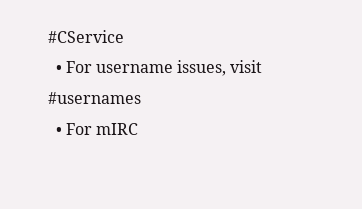#CService
  • For username issues, visit #usernames
  • For mIRC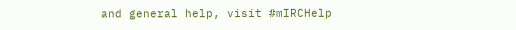and general help, visit #mIRCHelp